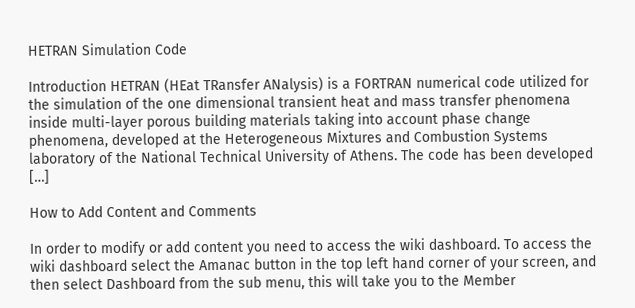HETRAN Simulation Code

Introduction HETRAN (HEat TRansfer ANalysis) is a FORTRAN numerical code utilized for the simulation of the one dimensional transient heat and mass transfer phenomena inside multi-layer porous building materials taking into account phase change phenomena, developed at the Heterogeneous Mixtures and Combustion Systems laboratory of the National Technical University of Athens. The code has been developed […]

How to Add Content and Comments

In order to modify or add content you need to access the wiki dashboard. To access the wiki dashboard select the Amanac button in the top left hand corner of your screen, and then select Dashboard from the sub menu, this will take you to the Member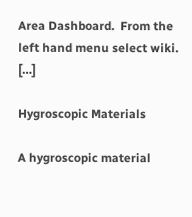Area Dashboard.  From the left hand menu select wiki. […]

Hygroscopic Materials

A hygroscopic material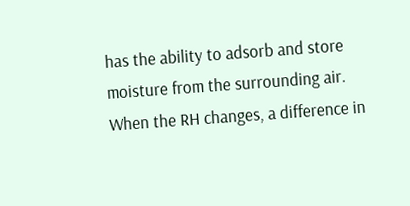has the ability to adsorb and store moisture from the surrounding air. When the RH changes, a difference in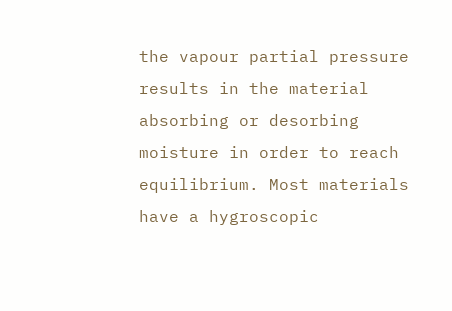the vapour partial pressure results in the material absorbing or desorbing moisture in order to reach equilibrium. Most materials have a hygroscopic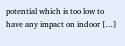potential which is too low to have any impact on indoor […]